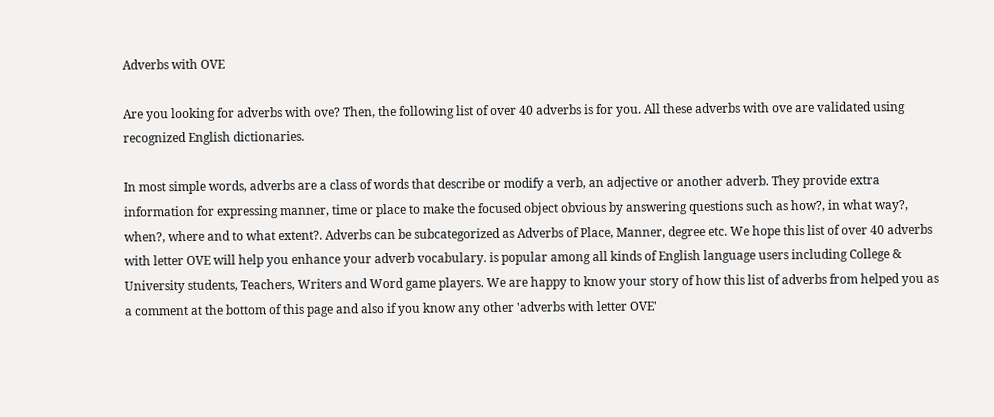Adverbs with OVE

Are you looking for adverbs with ove? Then, the following list of over 40 adverbs is for you. All these adverbs with ove are validated using recognized English dictionaries.

In most simple words, adverbs are a class of words that describe or modify a verb, an adjective or another adverb. They provide extra information for expressing manner, time or place to make the focused object obvious by answering questions such as how?, in what way?, when?, where and to what extent?. Adverbs can be subcategorized as Adverbs of Place, Manner, degree etc. We hope this list of over 40 adverbs with letter OVE will help you enhance your adverb vocabulary. is popular among all kinds of English language users including College & University students, Teachers, Writers and Word game players. We are happy to know your story of how this list of adverbs from helped you as a comment at the bottom of this page and also if you know any other 'adverbs with letter OVE'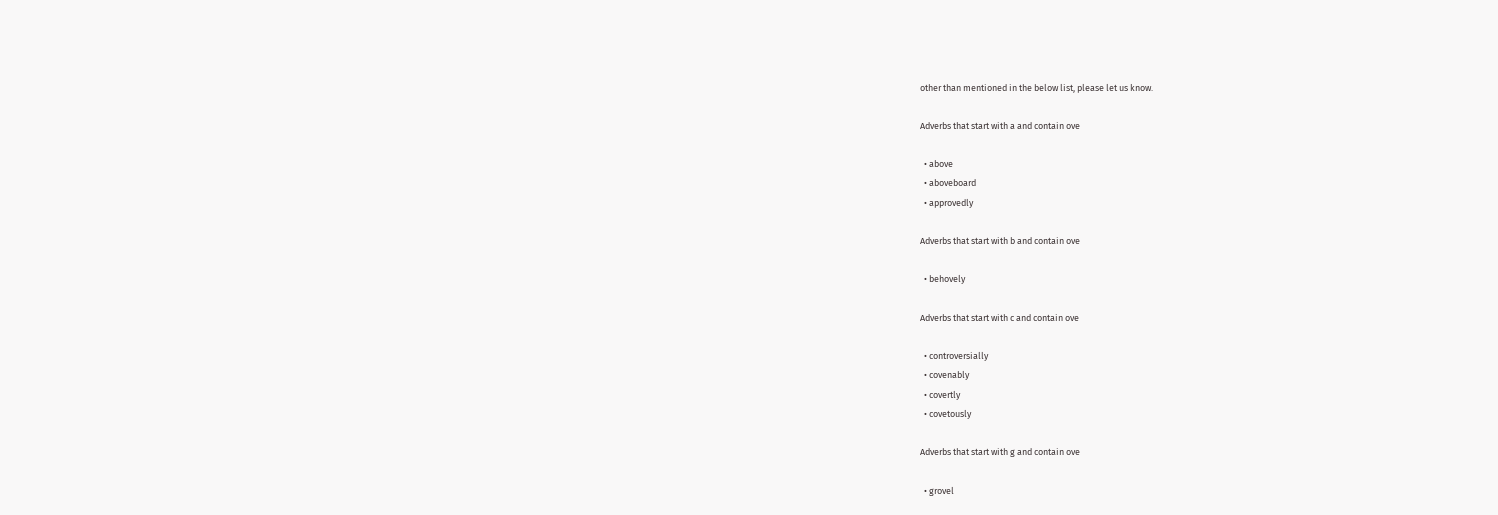other than mentioned in the below list, please let us know.

Adverbs that start with a and contain ove

  • above
  • aboveboard
  • approvedly

Adverbs that start with b and contain ove

  • behovely

Adverbs that start with c and contain ove

  • controversially
  • covenably
  • covertly
  • covetously

Adverbs that start with g and contain ove

  • grovel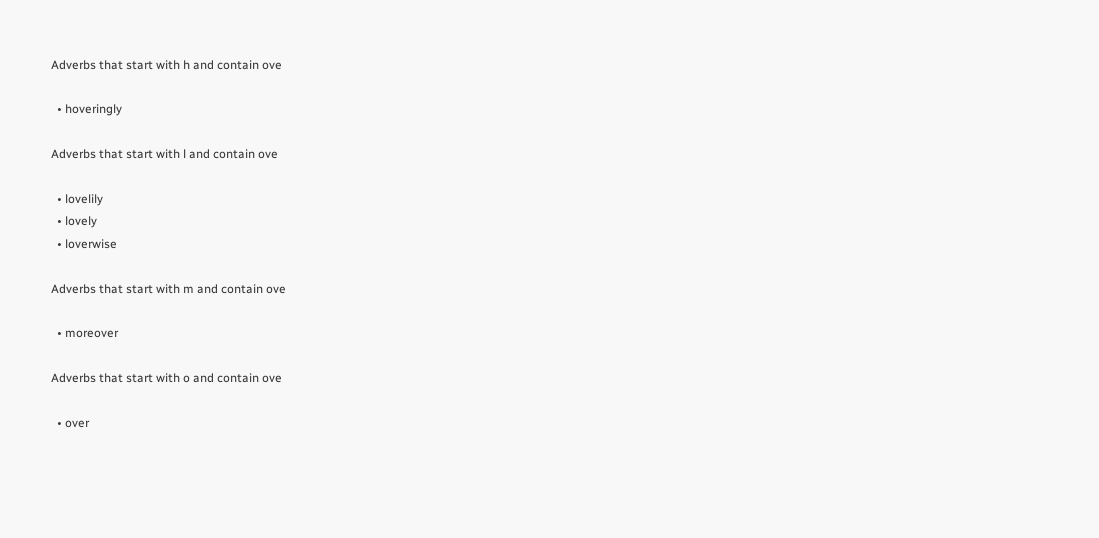Adverbs that start with h and contain ove

  • hoveringly

Adverbs that start with l and contain ove

  • lovelily
  • lovely
  • loverwise

Adverbs that start with m and contain ove

  • moreover

Adverbs that start with o and contain ove

  • over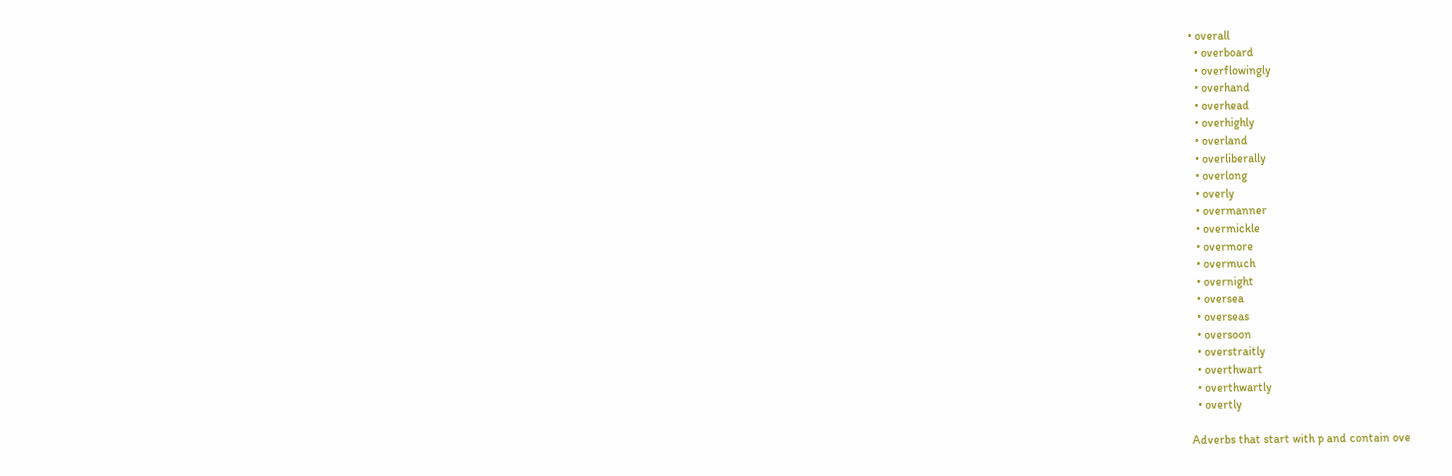• overall
  • overboard
  • overflowingly
  • overhand
  • overhead
  • overhighly
  • overland
  • overliberally
  • overlong
  • overly
  • overmanner
  • overmickle
  • overmore
  • overmuch
  • overnight
  • oversea
  • overseas
  • oversoon
  • overstraitly
  • overthwart
  • overthwartly
  • overtly

Adverbs that start with p and contain ove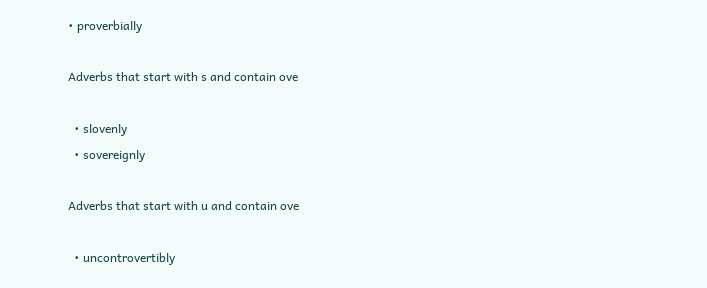• proverbially

Adverbs that start with s and contain ove

  • slovenly
  • sovereignly

Adverbs that start with u and contain ove

  • uncontrovertibly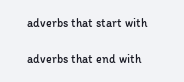adverbs that start with

adverbs that end with